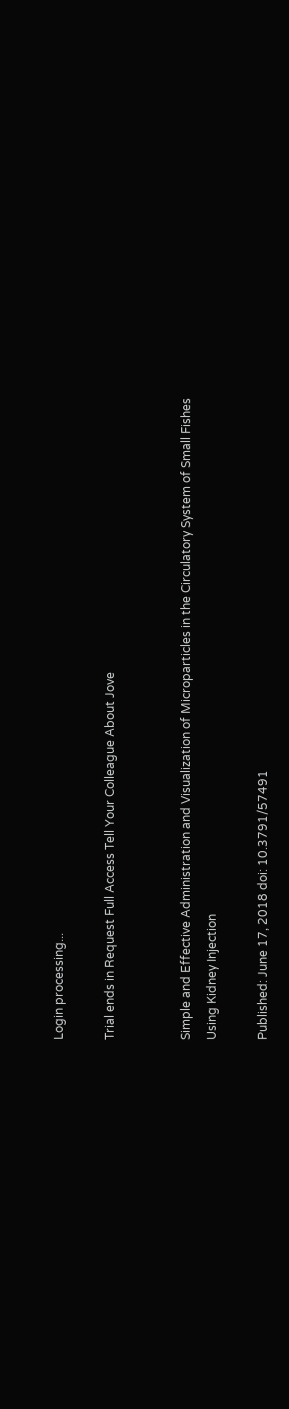Login processing...

Trial ends in Request Full Access Tell Your Colleague About Jove


Simple and Effective Administration and Visualization of Microparticles in the Circulatory System of Small Fishes Using Kidney Injection

Published: June 17, 2018 doi: 10.3791/57491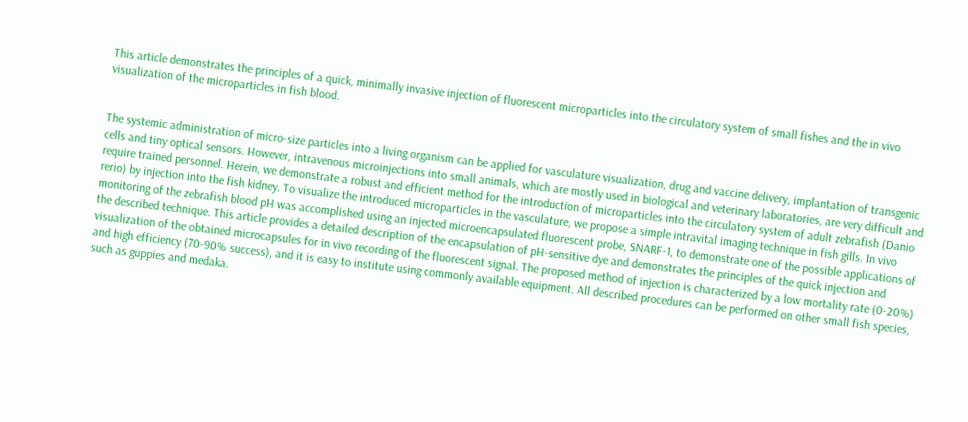This article demonstrates the principles of a quick, minimally invasive injection of fluorescent microparticles into the circulatory system of small fishes and the in vivo visualization of the microparticles in fish blood.


The systemic administration of micro-size particles into a living organism can be applied for vasculature visualization, drug and vaccine delivery, implantation of transgenic cells and tiny optical sensors. However, intravenous microinjections into small animals, which are mostly used in biological and veterinary laboratories, are very difficult and require trained personnel. Herein, we demonstrate a robust and efficient method for the introduction of microparticles into the circulatory system of adult zebrafish (Danio rerio) by injection into the fish kidney. To visualize the introduced microparticles in the vasculature, we propose a simple intravital imaging technique in fish gills. In vivo monitoring of the zebrafish blood pH was accomplished using an injected microencapsulated fluorescent probe, SNARF-1, to demonstrate one of the possible applications of the described technique. This article provides a detailed description of the encapsulation of pH-sensitive dye and demonstrates the principles of the quick injection and visualization of the obtained microcapsules for in vivo recording of the fluorescent signal. The proposed method of injection is characterized by a low mortality rate (0-20%) and high efficiency (70-90% success), and it is easy to institute using commonly available equipment. All described procedures can be performed on other small fish species, such as guppies and medaka.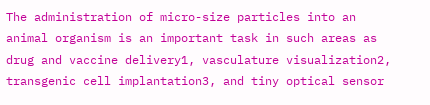The administration of micro-size particles into an animal organism is an important task in such areas as drug and vaccine delivery1, vasculature visualization2, transgenic cell implantation3, and tiny optical sensor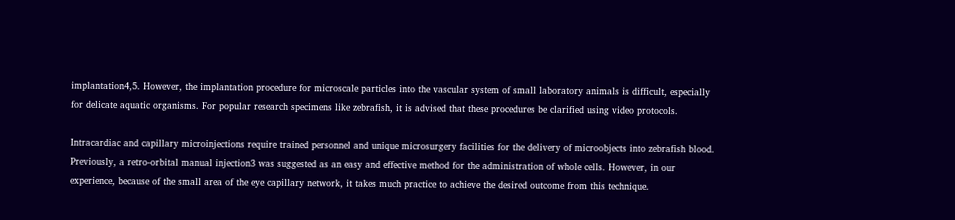implantation4,5. However, the implantation procedure for microscale particles into the vascular system of small laboratory animals is difficult, especially for delicate aquatic organisms. For popular research specimens like zebrafish, it is advised that these procedures be clarified using video protocols.

Intracardiac and capillary microinjections require trained personnel and unique microsurgery facilities for the delivery of microobjects into zebrafish blood. Previously, a retro-orbital manual injection3 was suggested as an easy and effective method for the administration of whole cells. However, in our experience, because of the small area of the eye capillary network, it takes much practice to achieve the desired outcome from this technique.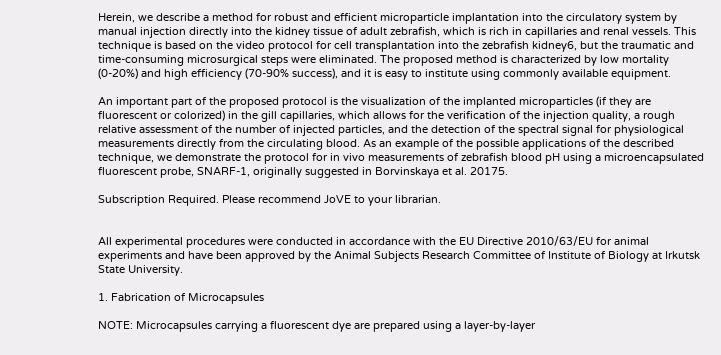Herein, we describe a method for robust and efficient microparticle implantation into the circulatory system by manual injection directly into the kidney tissue of adult zebrafish, which is rich in capillaries and renal vessels. This technique is based on the video protocol for cell transplantation into the zebrafish kidney6, but the traumatic and time-consuming microsurgical steps were eliminated. The proposed method is characterized by low mortality (0-20%) and high efficiency (70-90% success), and it is easy to institute using commonly available equipment.

An important part of the proposed protocol is the visualization of the implanted microparticles (if they are fluorescent or colorized) in the gill capillaries, which allows for the verification of the injection quality, a rough relative assessment of the number of injected particles, and the detection of the spectral signal for physiological measurements directly from the circulating blood. As an example of the possible applications of the described technique, we demonstrate the protocol for in vivo measurements of zebrafish blood pH using a microencapsulated fluorescent probe, SNARF-1, originally suggested in Borvinskaya et al. 20175.

Subscription Required. Please recommend JoVE to your librarian.


All experimental procedures were conducted in accordance with the EU Directive 2010/63/EU for animal experiments and have been approved by the Animal Subjects Research Committee of Institute of Biology at Irkutsk State University.

1. Fabrication of Microcapsules

NOTE: Microcapsules carrying a fluorescent dye are prepared using a layer-by-layer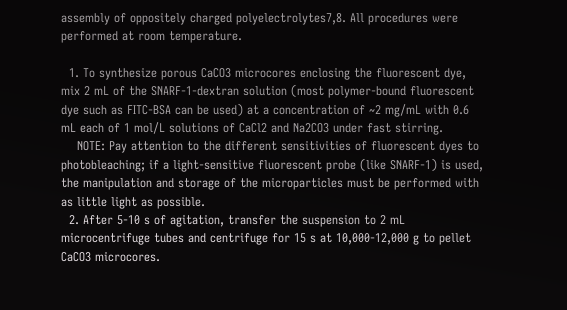assembly of oppositely charged polyelectrolytes7,8. All procedures were performed at room temperature.

  1. To synthesize porous CaCO3 microcores enclosing the fluorescent dye, mix 2 mL of the SNARF-1-dextran solution (most polymer-bound fluorescent dye such as FITC-BSA can be used) at a concentration of ~2 mg/mL with 0.6 mL each of 1 mol/L solutions of CaCl2 and Na2CO3 under fast stirring.
    NOTE: Pay attention to the different sensitivities of fluorescent dyes to photobleaching; if a light-sensitive fluorescent probe (like SNARF-1) is used, the manipulation and storage of the microparticles must be performed with as little light as possible.
  2. After 5-10 s of agitation, transfer the suspension to 2 mL microcentrifuge tubes and centrifuge for 15 s at 10,000-12,000 g to pellet CaCO3 microcores.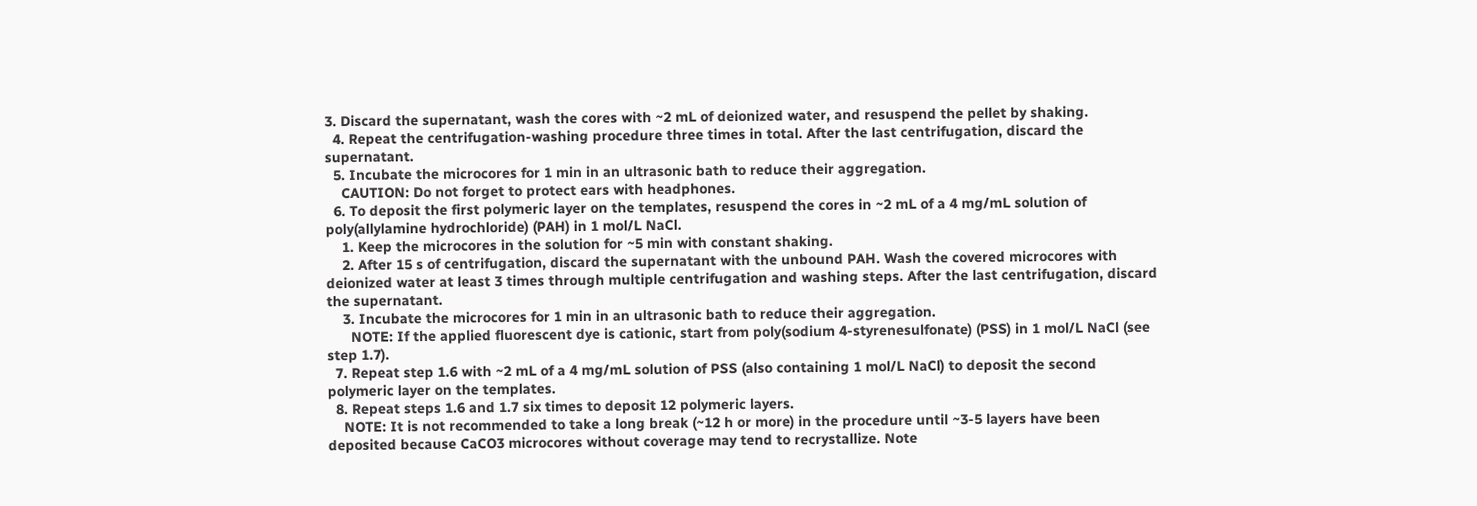3. Discard the supernatant, wash the cores with ~2 mL of deionized water, and resuspend the pellet by shaking.
  4. Repeat the centrifugation-washing procedure three times in total. After the last centrifugation, discard the supernatant.
  5. Incubate the microcores for 1 min in an ultrasonic bath to reduce their aggregation.
    CAUTION: Do not forget to protect ears with headphones.
  6. To deposit the first polymeric layer on the templates, resuspend the cores in ~2 mL of a 4 mg/mL solution of poly(allylamine hydrochloride) (PAH) in 1 mol/L NaCl.
    1. Keep the microcores in the solution for ~5 min with constant shaking.
    2. After 15 s of centrifugation, discard the supernatant with the unbound PAH. Wash the covered microcores with deionized water at least 3 times through multiple centrifugation and washing steps. After the last centrifugation, discard the supernatant.
    3. Incubate the microcores for 1 min in an ultrasonic bath to reduce their aggregation.
      NOTE: If the applied fluorescent dye is cationic, start from poly(sodium 4-styrenesulfonate) (PSS) in 1 mol/L NaCl (see step 1.7).
  7. Repeat step 1.6 with ~2 mL of a 4 mg/mL solution of PSS (also containing 1 mol/L NaCl) to deposit the second polymeric layer on the templates.
  8. Repeat steps 1.6 and 1.7 six times to deposit 12 polymeric layers.
    NOTE: It is not recommended to take a long break (~12 h or more) in the procedure until ~3-5 layers have been deposited because CaCO3 microcores without coverage may tend to recrystallize. Note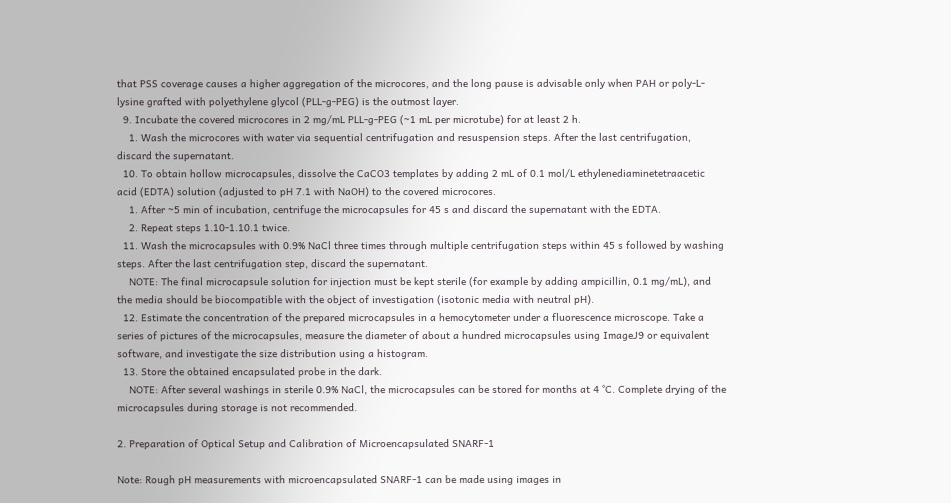that PSS coverage causes a higher aggregation of the microcores, and the long pause is advisable only when PAH or poly-L-lysine grafted with polyethylene glycol (PLL-g-PEG) is the outmost layer.
  9. Incubate the covered microcores in 2 mg/mL PLL-g-PEG (~1 mL per microtube) for at least 2 h.
    1. Wash the microcores with water via sequential centrifugation and resuspension steps. After the last centrifugation, discard the supernatant.
  10. To obtain hollow microcapsules, dissolve the CaCO3 templates by adding 2 mL of 0.1 mol/L ethylenediaminetetraacetic acid (EDTA) solution (adjusted to pH 7.1 with NaOH) to the covered microcores.
    1. After ~5 min of incubation, centrifuge the microcapsules for 45 s and discard the supernatant with the EDTA.
    2. Repeat steps 1.10-1.10.1 twice.
  11. Wash the microcapsules with 0.9% NaCl three times through multiple centrifugation steps within 45 s followed by washing steps. After the last centrifugation step, discard the supernatant.
    NOTE: The final microcapsule solution for injection must be kept sterile (for example by adding ampicillin, 0.1 mg/mL), and the media should be biocompatible with the object of investigation (isotonic media with neutral pH).
  12. Estimate the concentration of the prepared microcapsules in a hemocytometer under a fluorescence microscope. Take a series of pictures of the microcapsules, measure the diameter of about a hundred microcapsules using ImageJ9 or equivalent software, and investigate the size distribution using a histogram.
  13. Store the obtained encapsulated probe in the dark.
    NOTE: After several washings in sterile 0.9% NaCl, the microcapsules can be stored for months at 4 °C. Complete drying of the microcapsules during storage is not recommended.

2. Preparation of Optical Setup and Calibration of Microencapsulated SNARF-1

Note: Rough pH measurements with microencapsulated SNARF-1 can be made using images in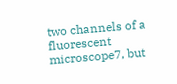two channels of a fluorescent microscope7, but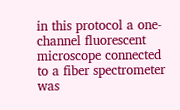in this protocol a one-channel fluorescent microscope connected to a fiber spectrometer was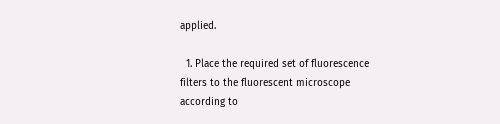applied.

  1. Place the required set of fluorescence filters to the fluorescent microscope according to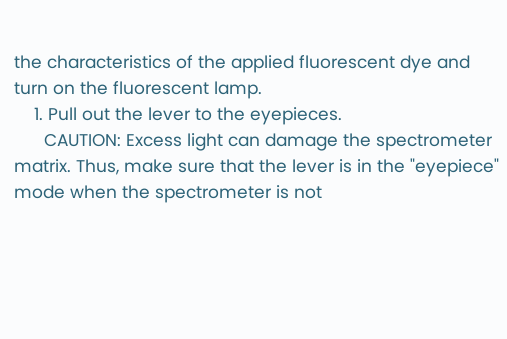the characteristics of the applied fluorescent dye and turn on the fluorescent lamp.
    1. Pull out the lever to the eyepieces.
      CAUTION: Excess light can damage the spectrometer matrix. Thus, make sure that the lever is in the "eyepiece" mode when the spectrometer is not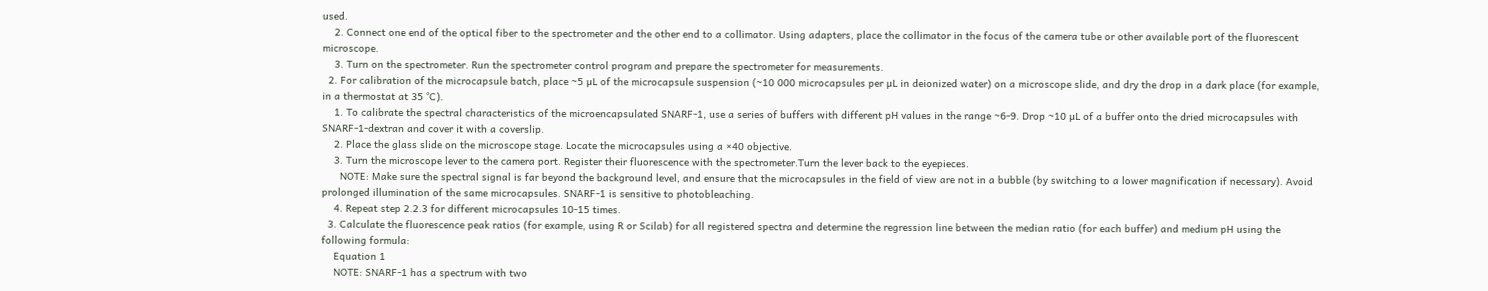used.
    2. Connect one end of the optical fiber to the spectrometer and the other end to a collimator. Using adapters, place the collimator in the focus of the camera tube or other available port of the fluorescent microscope.
    3. Turn on the spectrometer. Run the spectrometer control program and prepare the spectrometer for measurements.
  2. For calibration of the microcapsule batch, place ~5 µL of the microcapsule suspension (~10 000 microcapsules per µL in deionized water) on a microscope slide, and dry the drop in a dark place (for example, in a thermostat at 35 °C).
    1. To calibrate the spectral characteristics of the microencapsulated SNARF-1, use a series of buffers with different pH values in the range ~6-9. Drop ~10 µL of a buffer onto the dried microcapsules with SNARF-1-dextran and cover it with a coverslip.
    2. Place the glass slide on the microscope stage. Locate the microcapsules using a ×40 objective.
    3. Turn the microscope lever to the camera port. Register their fluorescence with the spectrometer.Turn the lever back to the eyepieces.
      NOTE: Make sure the spectral signal is far beyond the background level, and ensure that the microcapsules in the field of view are not in a bubble (by switching to a lower magnification if necessary). Avoid prolonged illumination of the same microcapsules. SNARF-1 is sensitive to photobleaching.
    4. Repeat step 2.2.3 for different microcapsules 10-15 times.
  3. Calculate the fluorescence peak ratios (for example, using R or Scilab) for all registered spectra and determine the regression line between the median ratio (for each buffer) and medium pH using the following formula:
    Equation 1
    NOTE: SNARF-1 has a spectrum with two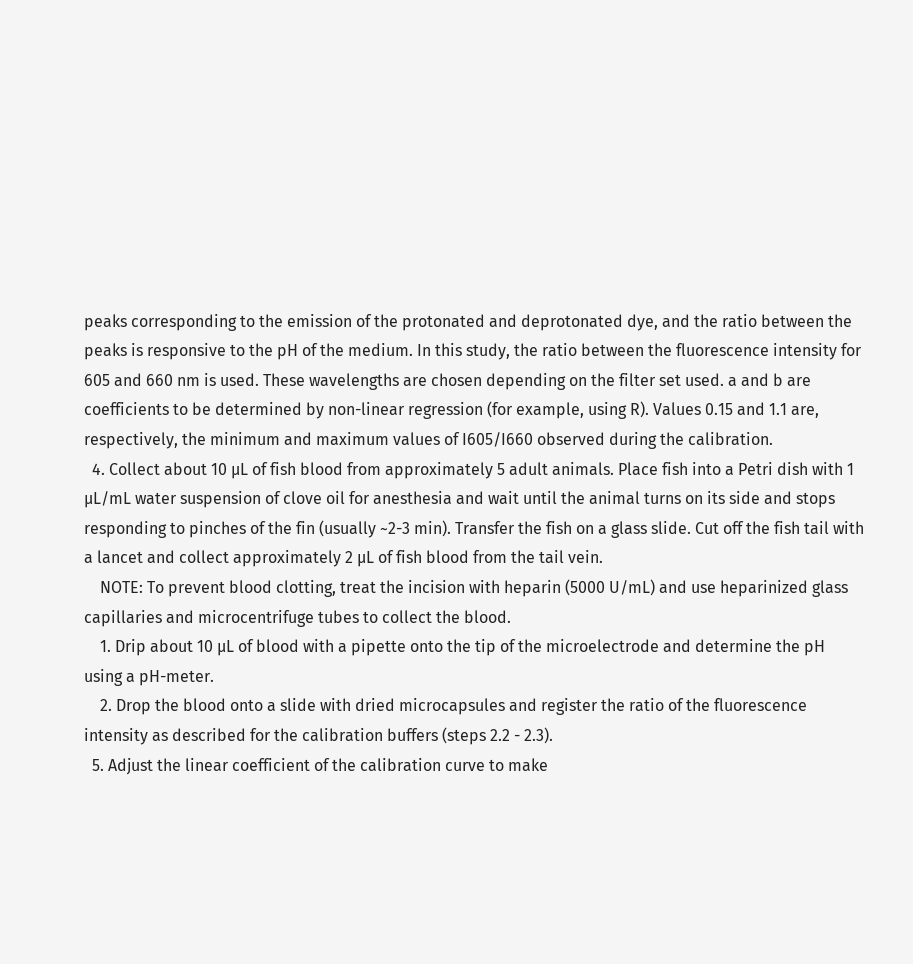peaks corresponding to the emission of the protonated and deprotonated dye, and the ratio between the peaks is responsive to the pH of the medium. In this study, the ratio between the fluorescence intensity for 605 and 660 nm is used. These wavelengths are chosen depending on the filter set used. a and b are coefficients to be determined by non-linear regression (for example, using R). Values 0.15 and 1.1 are, respectively, the minimum and maximum values of I605/I660 observed during the calibration.
  4. Collect about 10 µL of fish blood from approximately 5 adult animals. Place fish into a Petri dish with 1 µL/mL water suspension of clove oil for anesthesia and wait until the animal turns on its side and stops responding to pinches of the fin (usually ~2-3 min). Transfer the fish on a glass slide. Cut off the fish tail with a lancet and collect approximately 2 µL of fish blood from the tail vein.
    NOTE: To prevent blood clotting, treat the incision with heparin (5000 U/mL) and use heparinized glass capillaries and microcentrifuge tubes to collect the blood.
    1. Drip about 10 µL of blood with a pipette onto the tip of the microelectrode and determine the pH using a pH-meter.
    2. Drop the blood onto a slide with dried microcapsules and register the ratio of the fluorescence intensity as described for the calibration buffers (steps 2.2 - 2.3).
  5. Adjust the linear coefficient of the calibration curve to make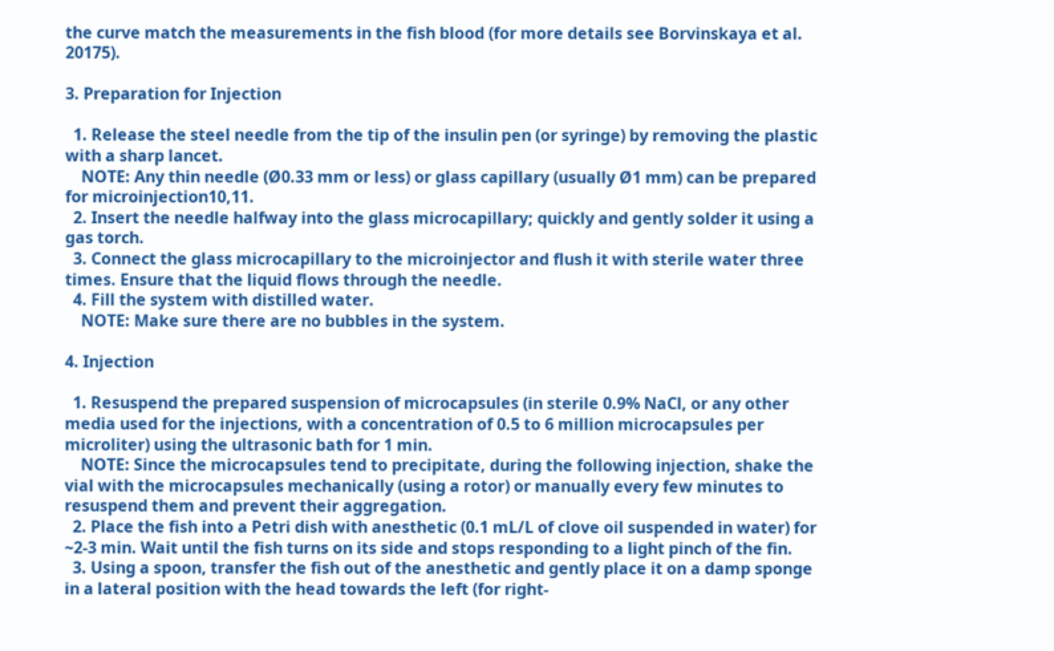the curve match the measurements in the fish blood (for more details see Borvinskaya et al. 20175).

3. Preparation for Injection

  1. Release the steel needle from the tip of the insulin pen (or syringe) by removing the plastic with a sharp lancet.
    NOTE: Any thin needle (Ø0.33 mm or less) or glass capillary (usually Ø1 mm) can be prepared for microinjection10,11.
  2. Insert the needle halfway into the glass microcapillary; quickly and gently solder it using a gas torch.
  3. Connect the glass microcapillary to the microinjector and flush it with sterile water three times. Ensure that the liquid flows through the needle.
  4. Fill the system with distilled water.
    NOTE: Make sure there are no bubbles in the system.

4. Injection

  1. Resuspend the prepared suspension of microcapsules (in sterile 0.9% NaCl, or any other media used for the injections, with a concentration of 0.5 to 6 million microcapsules per microliter) using the ultrasonic bath for 1 min.
    NOTE: Since the microcapsules tend to precipitate, during the following injection, shake the vial with the microcapsules mechanically (using a rotor) or manually every few minutes to resuspend them and prevent their aggregation.
  2. Place the fish into a Petri dish with anesthetic (0.1 mL/L of clove oil suspended in water) for ~2-3 min. Wait until the fish turns on its side and stops responding to a light pinch of the fin.
  3. Using a spoon, transfer the fish out of the anesthetic and gently place it on a damp sponge in a lateral position with the head towards the left (for right-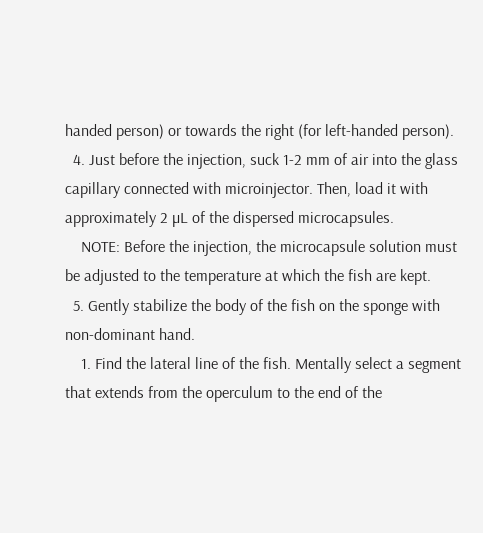handed person) or towards the right (for left-handed person).
  4. Just before the injection, suck 1-2 mm of air into the glass capillary connected with microinjector. Then, load it with approximately 2 µL of the dispersed microcapsules.
    NOTE: Before the injection, the microcapsule solution must be adjusted to the temperature at which the fish are kept.
  5. Gently stabilize the body of the fish on the sponge with non-dominant hand.
    1. Find the lateral line of the fish. Mentally select a segment that extends from the operculum to the end of the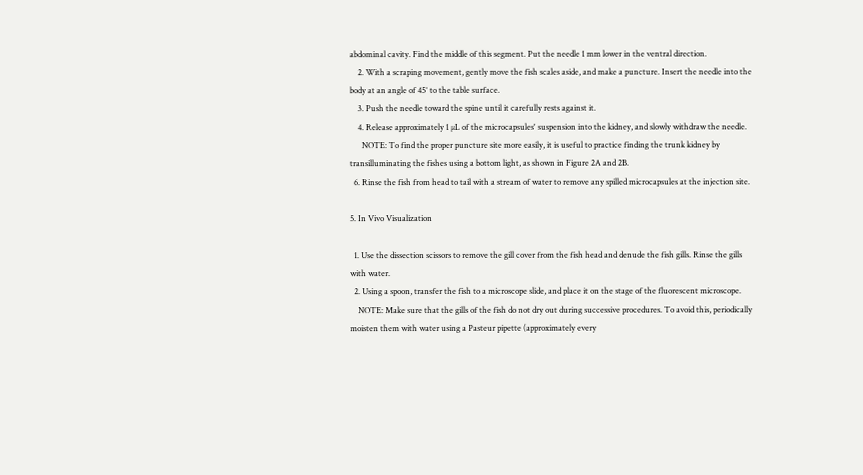abdominal cavity. Find the middle of this segment. Put the needle 1 mm lower in the ventral direction.
    2. With a scraping movement, gently move the fish scales aside, and make a puncture. Insert the needle into the body at an angle of 45° to the table surface.
    3. Push the needle toward the spine until it carefully rests against it.
    4. Release approximately 1 µL of the microcapsules' suspension into the kidney, and slowly withdraw the needle.
      NOTE: To find the proper puncture site more easily, it is useful to practice finding the trunk kidney by transilluminating the fishes using a bottom light, as shown in Figure 2A and 2B.
  6. Rinse the fish from head to tail with a stream of water to remove any spilled microcapsules at the injection site.

5. In Vivo Visualization

  1. Use the dissection scissors to remove the gill cover from the fish head and denude the fish gills. Rinse the gills with water.
  2. Using a spoon, transfer the fish to a microscope slide, and place it on the stage of the fluorescent microscope.
    NOTE: Make sure that the gills of the fish do not dry out during successive procedures. To avoid this, periodically moisten them with water using a Pasteur pipette (approximately every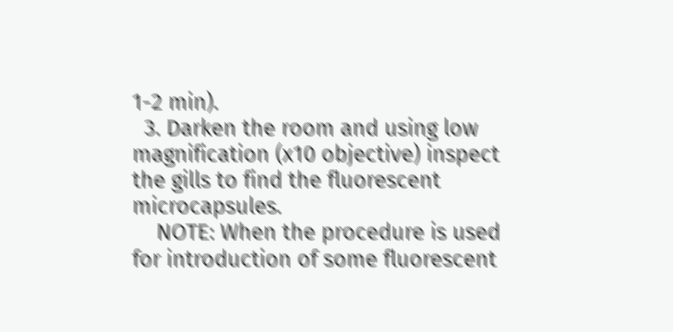1-2 min).
  3. Darken the room and using low magnification (x10 objective) inspect the gills to find the fluorescent microcapsules.
    NOTE: When the procedure is used for introduction of some fluorescent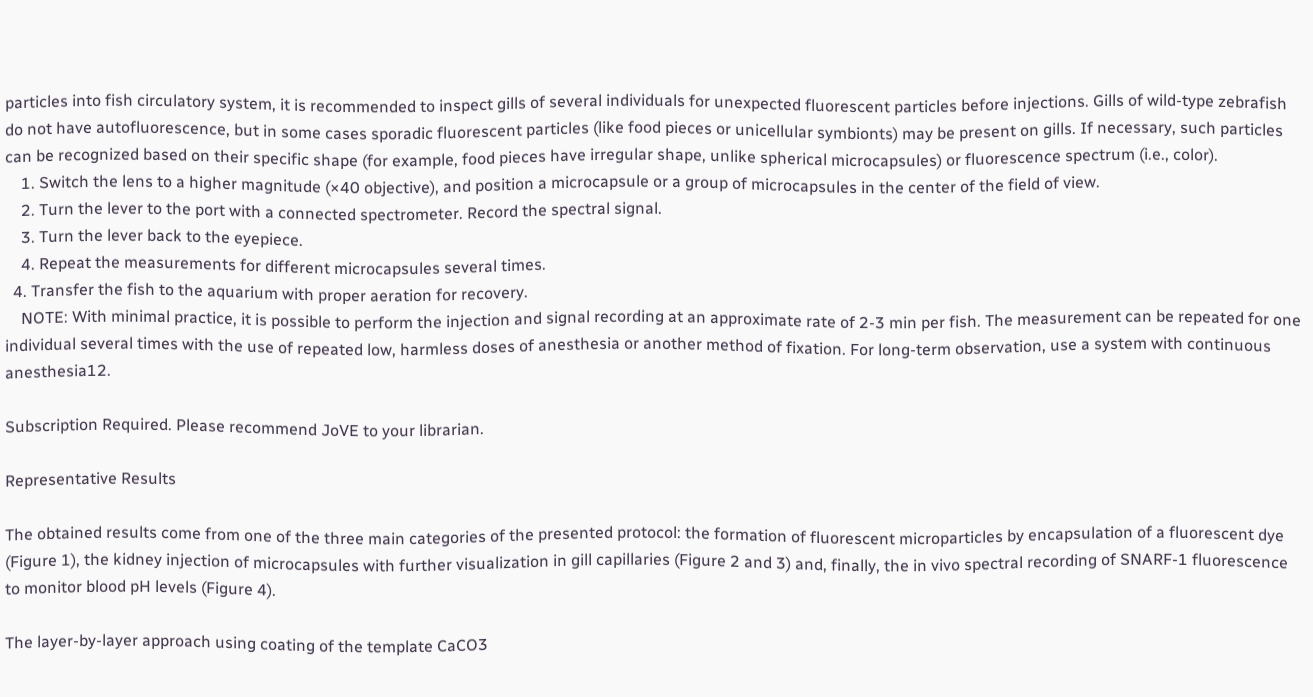particles into fish circulatory system, it is recommended to inspect gills of several individuals for unexpected fluorescent particles before injections. Gills of wild-type zebrafish do not have autofluorescence, but in some cases sporadic fluorescent particles (like food pieces or unicellular symbionts) may be present on gills. If necessary, such particles can be recognized based on their specific shape (for example, food pieces have irregular shape, unlike spherical microcapsules) or fluorescence spectrum (i.e., color).
    1. Switch the lens to a higher magnitude (×40 objective), and position a microcapsule or a group of microcapsules in the center of the field of view.
    2. Turn the lever to the port with a connected spectrometer. Record the spectral signal.
    3. Turn the lever back to the eyepiece.
    4. Repeat the measurements for different microcapsules several times.
  4. Transfer the fish to the aquarium with proper aeration for recovery.
    NOTE: With minimal practice, it is possible to perform the injection and signal recording at an approximate rate of 2-3 min per fish. The measurement can be repeated for one individual several times with the use of repeated low, harmless doses of anesthesia or another method of fixation. For long-term observation, use a system with continuous anesthesia12.

Subscription Required. Please recommend JoVE to your librarian.

Representative Results

The obtained results come from one of the three main categories of the presented protocol: the formation of fluorescent microparticles by encapsulation of a fluorescent dye (Figure 1), the kidney injection of microcapsules with further visualization in gill capillaries (Figure 2 and 3) and, finally, the in vivo spectral recording of SNARF-1 fluorescence to monitor blood pH levels (Figure 4).

The layer-by-layer approach using coating of the template CaCO3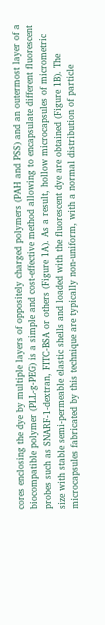cores enclosing the dye by multiple layers of oppositely charged polymers (PAH and PSS) and an outermost layer of a biocompatible polymer (PLL-g-PEG) is a simple and cost-effective method allowing to encapsulate different fluorescent probes such as SNARF-1-dextran, FITC-BSA or others (Figure 1A). As a result, hollow microcapsules of micrometric size with stable semi-permeable elastic shells and loaded with the fluorescent dye are obtained (Figure 1B). The microcapsules fabricated by this technique are typically non-uniform, with a normal distribution of particle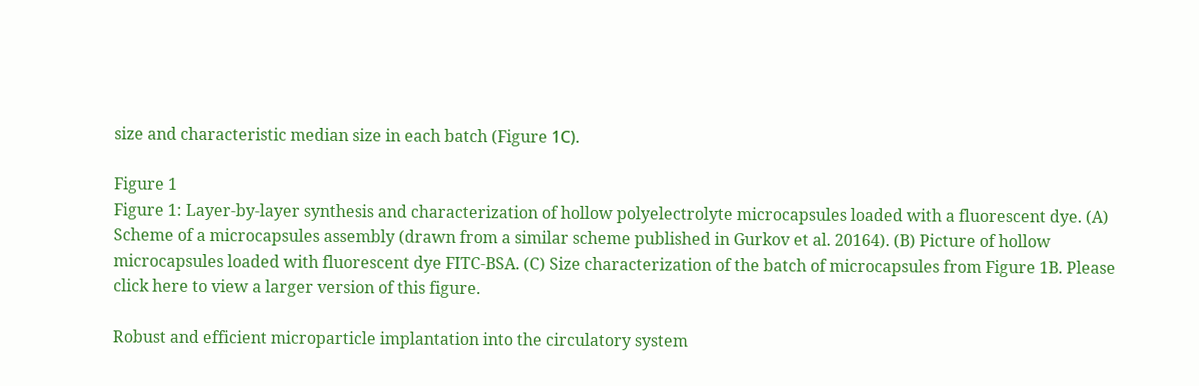size and characteristic median size in each batch (Figure 1С).

Figure 1
Figure 1: Layer-by-layer synthesis and characterization of hollow polyelectrolyte microcapsules loaded with a fluorescent dye. (A) Scheme of a microcapsules assembly (drawn from a similar scheme published in Gurkov et al. 20164). (B) Picture of hollow microcapsules loaded with fluorescent dye FITC-BSA. (C) Size characterization of the batch of microcapsules from Figure 1B. Please click here to view a larger version of this figure.

Robust and efficient microparticle implantation into the circulatory system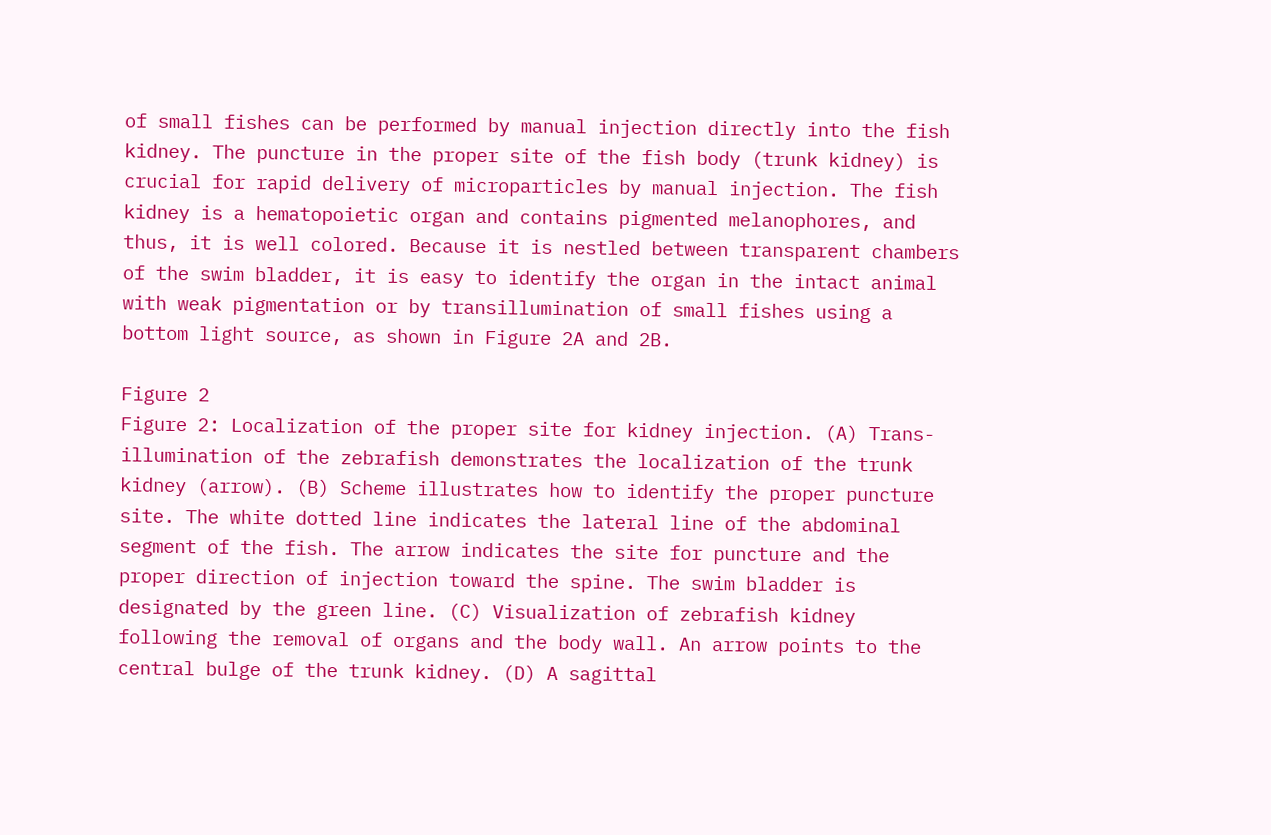of small fishes can be performed by manual injection directly into the fish kidney. The puncture in the proper site of the fish body (trunk kidney) is crucial for rapid delivery of microparticles by manual injection. The fish kidney is a hematopoietic organ and contains pigmented melanophores, and thus, it is well colored. Because it is nestled between transparent chambers of the swim bladder, it is easy to identify the organ in the intact animal with weak pigmentation or by transillumination of small fishes using a bottom light source, as shown in Figure 2A and 2B.

Figure 2
Figure 2: Localization of the proper site for kidney injection. (A) Trans-illumination of the zebrafish demonstrates the localization of the trunk kidney (arrow). (B) Scheme illustrates how to identify the proper puncture site. The white dotted line indicates the lateral line of the abdominal segment of the fish. The arrow indicates the site for puncture and the proper direction of injection toward the spine. The swim bladder is designated by the green line. (C) Visualization of zebrafish kidney following the removal of organs and the body wall. An arrow points to the central bulge of the trunk kidney. (D) A sagittal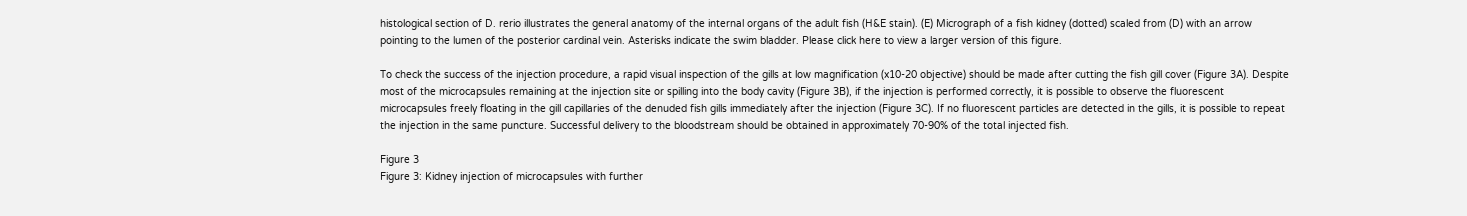histological section of D. rerio illustrates the general anatomy of the internal organs of the adult fish (H&E stain). (E) Micrograph of a fish kidney (dotted) scaled from (D) with an arrow pointing to the lumen of the posterior cardinal vein. Asterisks indicate the swim bladder. Please click here to view a larger version of this figure.

To check the success of the injection procedure, a rapid visual inspection of the gills at low magnification (x10-20 objective) should be made after cutting the fish gill cover (Figure 3A). Despite most of the microcapsules remaining at the injection site or spilling into the body cavity (Figure 3B), if the injection is performed correctly, it is possible to observe the fluorescent microcapsules freely floating in the gill capillaries of the denuded fish gills immediately after the injection (Figure 3C). If no fluorescent particles are detected in the gills, it is possible to repeat the injection in the same puncture. Successful delivery to the bloodstream should be obtained in approximately 70-90% of the total injected fish.

Figure 3
Figure 3: Kidney injection of microcapsules with further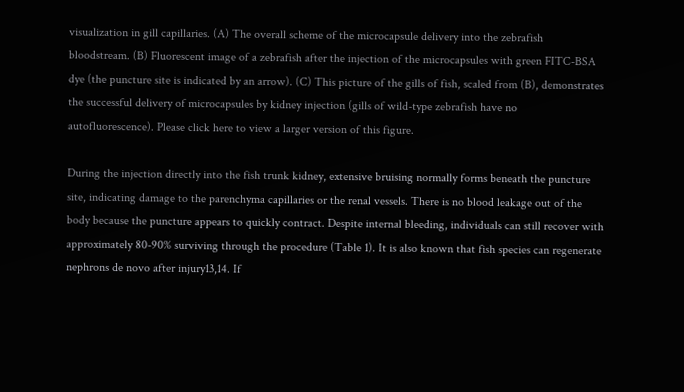visualization in gill capillaries. (A) The overall scheme of the microcapsule delivery into the zebrafish bloodstream. (B) Fluorescent image of a zebrafish after the injection of the microcapsules with green FITC-BSA dye (the puncture site is indicated by an arrow). (C) This picture of the gills of fish, scaled from (B), demonstrates the successful delivery of microcapsules by kidney injection (gills of wild-type zebrafish have no autofluorescence). Please click here to view a larger version of this figure.

During the injection directly into the fish trunk kidney, extensive bruising normally forms beneath the puncture site, indicating damage to the parenchyma capillaries or the renal vessels. There is no blood leakage out of the body because the puncture appears to quickly contract. Despite internal bleeding, individuals can still recover with approximately 80-90% surviving through the procedure (Table 1). It is also known that fish species can regenerate nephrons de novo after injury13,14. If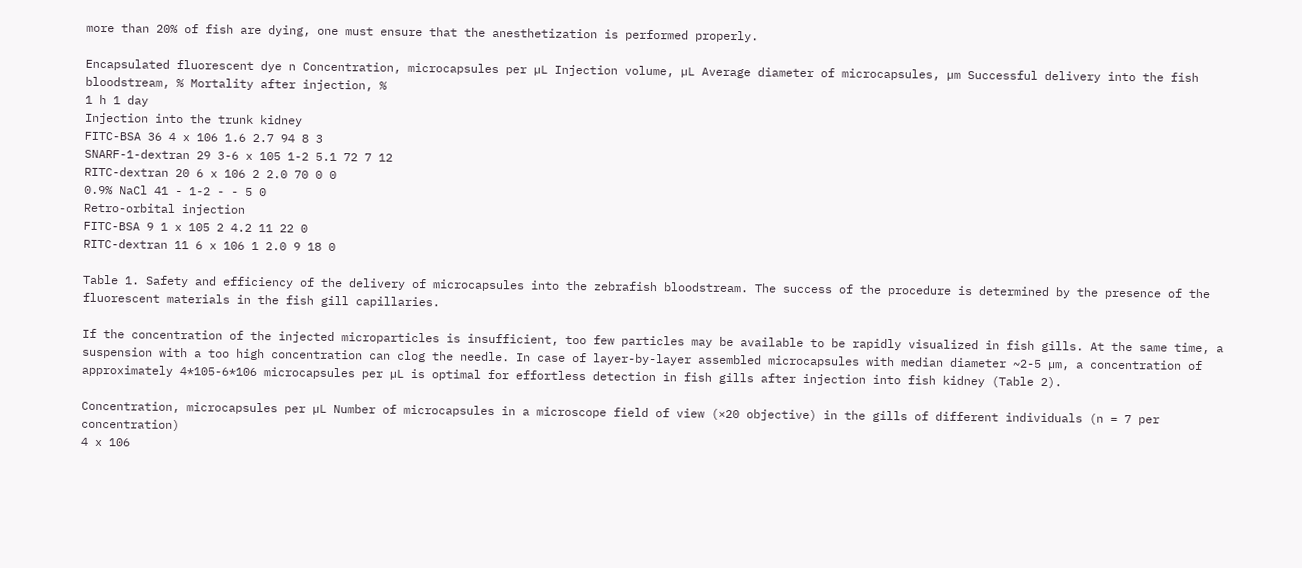more than 20% of fish are dying, one must ensure that the anesthetization is performed properly.

Encapsulated fluorescent dye n Concentration, microcapsules per µL Injection volume, µL Average diameter of microcapsules, µm Successful delivery into the fish bloodstream, % Mortality after injection, %
1 h 1 day
Injection into the trunk kidney
FITC-BSA 36 4 x 106 1.6 2.7 94 8 3
SNARF-1-dextran 29 3-6 x 105 1-2 5.1 72 7 12
RITC-dextran 20 6 x 106 2 2.0 70 0 0
0.9% NaCl 41 - 1-2 - - 5 0
Retro-orbital injection
FITC-BSA 9 1 x 105 2 4.2 11 22 0
RITC-dextran 11 6 x 106 1 2.0 9 18 0

Table 1. Safety and efficiency of the delivery of microcapsules into the zebrafish bloodstream. The success of the procedure is determined by the presence of the fluorescent materials in the fish gill capillaries.

If the concentration of the injected microparticles is insufficient, too few particles may be available to be rapidly visualized in fish gills. At the same time, a suspension with a too high concentration can clog the needle. In case of layer-by-layer assembled microcapsules with median diameter ~2-5 µm, a concentration of approximately 4*105-6*106 microcapsules per µL is optimal for effortless detection in fish gills after injection into fish kidney (Table 2).

Concentration, microcapsules per µL Number of microcapsules in a microscope field of view (×20 objective) in the gills of different individuals (n = 7 per concentration)
4 x 106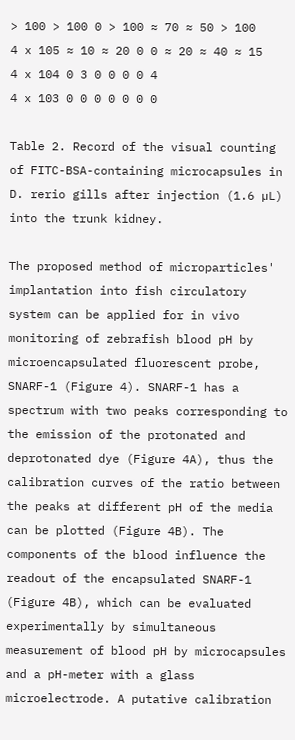> 100 > 100 0 > 100 ≈ 70 ≈ 50 > 100
4 x 105 ≈ 10 ≈ 20 0 0 ≈ 20 ≈ 40 ≈ 15
4 x 104 0 3 0 0 0 0 4
4 x 103 0 0 0 0 0 0 0

Table 2. Record of the visual counting of FITC-BSA-containing microcapsules in D. rerio gills after injection (1.6 µL) into the trunk kidney.

The proposed method of microparticles' implantation into fish circulatory system can be applied for in vivo monitoring of zebrafish blood pH by microencapsulated fluorescent probe, SNARF-1 (Figure 4). SNARF-1 has a spectrum with two peaks corresponding to the emission of the protonated and deprotonated dye (Figure 4A), thus the calibration curves of the ratio between the peaks at different pH of the media can be plotted (Figure 4B). The components of the blood influence the readout of the encapsulated SNARF-1 (Figure 4B), which can be evaluated experimentally by simultaneous measurement of blood pH by microcapsules and a pH-meter with a glass microelectrode. A putative calibration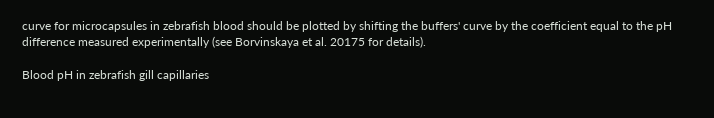curve for microcapsules in zebrafish blood should be plotted by shifting the buffers' curve by the coefficient equal to the pH difference measured experimentally (see Borvinskaya et al. 20175 for details).

Blood pH in zebrafish gill capillaries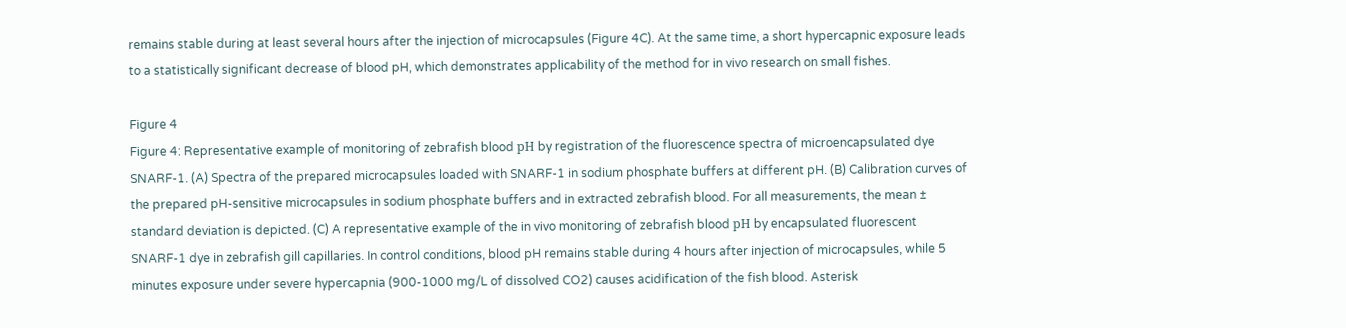remains stable during at least several hours after the injection of microcapsules (Figure 4C). At the same time, a short hypercapnic exposure leads to a statistically significant decrease of blood pH, which demonstrates applicability of the method for in vivo research on small fishes.

Figure 4
Figure 4: Representative example of monitoring of zebrafish blood рН by registration of the fluorescence spectra of microencapsulated dye SNARF-1. (A) Spectra of the prepared microcapsules loaded with SNARF-1 in sodium phosphate buffers at different pH. (B) Calibration curves of the prepared pH-sensitive microcapsules in sodium phosphate buffers and in extracted zebrafish blood. For all measurements, the mean ± standard deviation is depicted. (C) A representative example of the in vivo monitoring of zebrafish blood рН by encapsulated fluorescent SNARF-1 dye in zebrafish gill capillaries. In control conditions, blood pH remains stable during 4 hours after injection of microcapsules, while 5 minutes exposure under severe hypercapnia (900-1000 mg/L of dissolved CO2) causes acidification of the fish blood. Asterisk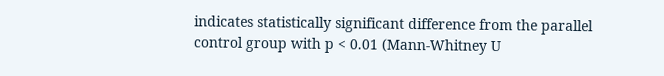indicates statistically significant difference from the parallel control group with p < 0.01 (Mann-Whitney U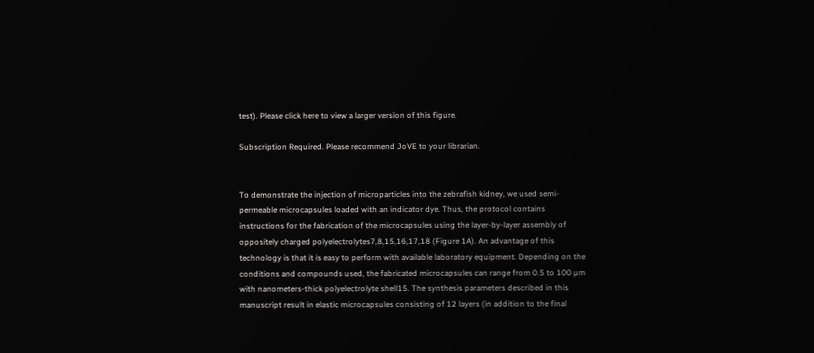test). Please click here to view a larger version of this figure.

Subscription Required. Please recommend JoVE to your librarian.


To demonstrate the injection of microparticles into the zebrafish kidney, we used semi-permeable microcapsules loaded with an indicator dye. Thus, the protocol contains instructions for the fabrication of the microcapsules using the layer-by-layer assembly of oppositely charged polyelectrolytes7,8,15,16,17,18 (Figure 1A). An advantage of this technology is that it is easy to perform with available laboratory equipment. Depending on the conditions and compounds used, the fabricated microcapsules can range from 0.5 to 100 µm with nanometers-thick polyelectrolyte shell15. The synthesis parameters described in this manuscript result in elastic microcapsules consisting of 12 layers (in addition to the final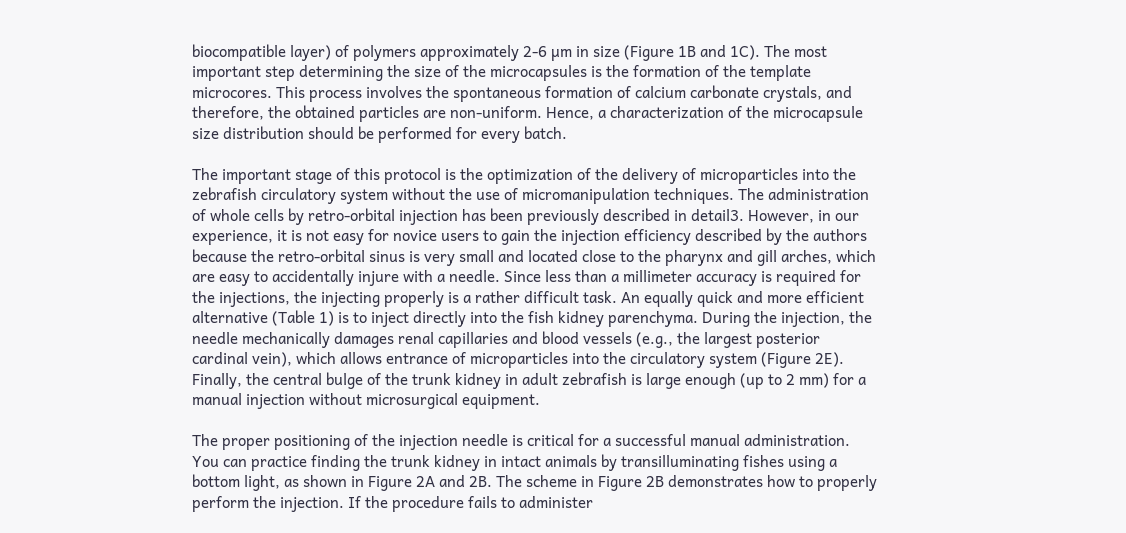biocompatible layer) of polymers approximately 2-6 µm in size (Figure 1B and 1C). The most important step determining the size of the microcapsules is the formation of the template microcores. This process involves the spontaneous formation of calcium carbonate crystals, and therefore, the obtained particles are non-uniform. Hence, a characterization of the microcapsule size distribution should be performed for every batch.

The important stage of this protocol is the optimization of the delivery of microparticles into the zebrafish circulatory system without the use of micromanipulation techniques. The administration of whole cells by retro-orbital injection has been previously described in detail3. However, in our experience, it is not easy for novice users to gain the injection efficiency described by the authors because the retro-orbital sinus is very small and located close to the pharynx and gill arches, which are easy to accidentally injure with a needle. Since less than a millimeter accuracy is required for the injections, the injecting properly is a rather difficult task. An equally quick and more efficient alternative (Table 1) is to inject directly into the fish kidney parenchyma. During the injection, the needle mechanically damages renal capillaries and blood vessels (e.g., the largest posterior cardinal vein), which allows entrance of microparticles into the circulatory system (Figure 2E). Finally, the central bulge of the trunk kidney in adult zebrafish is large enough (up to 2 mm) for a manual injection without microsurgical equipment.

The proper positioning of the injection needle is critical for a successful manual administration. You can practice finding the trunk kidney in intact animals by transilluminating fishes using a bottom light, as shown in Figure 2A and 2B. The scheme in Figure 2B demonstrates how to properly perform the injection. If the procedure fails to administer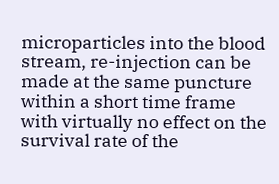microparticles into the blood stream, re-injection can be made at the same puncture within a short time frame with virtually no effect on the survival rate of the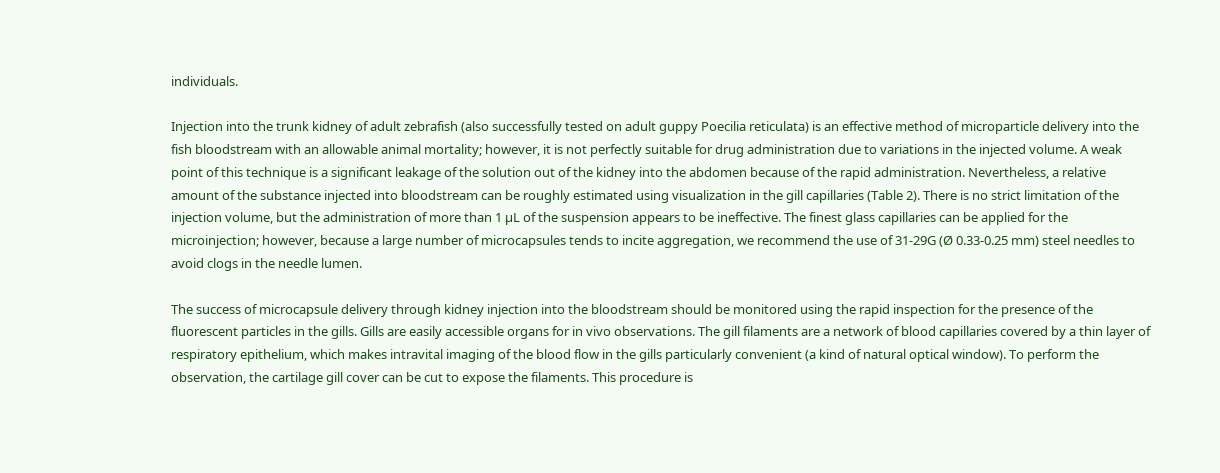individuals.

Injection into the trunk kidney of adult zebrafish (also successfully tested on adult guppy Poecilia reticulata) is an effective method of microparticle delivery into the fish bloodstream with an allowable animal mortality; however, it is not perfectly suitable for drug administration due to variations in the injected volume. A weak point of this technique is a significant leakage of the solution out of the kidney into the abdomen because of the rapid administration. Nevertheless, a relative amount of the substance injected into bloodstream can be roughly estimated using visualization in the gill capillaries (Table 2). There is no strict limitation of the injection volume, but the administration of more than 1 µL of the suspension appears to be ineffective. The finest glass capillaries can be applied for the microinjection; however, because a large number of microcapsules tends to incite aggregation, we recommend the use of 31-29G (Ø 0.33-0.25 mm) steel needles to avoid clogs in the needle lumen.

The success of microcapsule delivery through kidney injection into the bloodstream should be monitored using the rapid inspection for the presence of the fluorescent particles in the gills. Gills are easily accessible organs for in vivo observations. The gill filaments are a network of blood capillaries covered by a thin layer of respiratory epithelium, which makes intravital imaging of the blood flow in the gills particularly convenient (a kind of natural optical window). To perform the observation, the cartilage gill cover can be cut to expose the filaments. This procedure is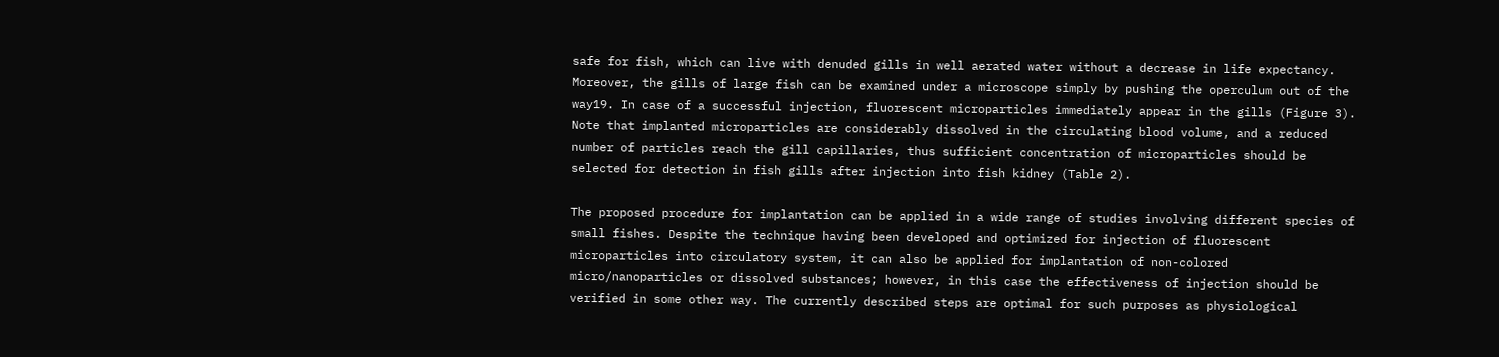safe for fish, which can live with denuded gills in well aerated water without a decrease in life expectancy. Moreover, the gills of large fish can be examined under a microscope simply by pushing the operculum out of the way19. In case of a successful injection, fluorescent microparticles immediately appear in the gills (Figure 3). Note that implanted microparticles are considerably dissolved in the circulating blood volume, and a reduced number of particles reach the gill capillaries, thus sufficient concentration of microparticles should be selected for detection in fish gills after injection into fish kidney (Table 2).

The proposed procedure for implantation can be applied in a wide range of studies involving different species of small fishes. Despite the technique having been developed and optimized for injection of fluorescent microparticles into circulatory system, it can also be applied for implantation of non-colored micro/nanoparticles or dissolved substances; however, in this case the effectiveness of injection should be verified in some other way. The currently described steps are optimal for such purposes as physiological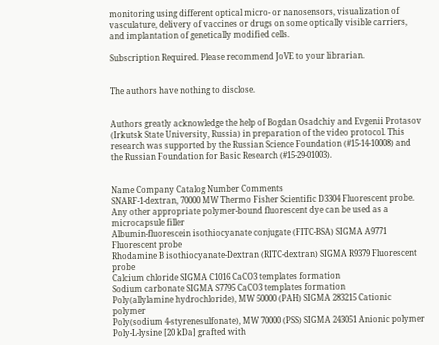monitoring using different optical micro- or nanosensors, visualization of vasculature, delivery of vaccines or drugs on some optically visible carriers, and implantation of genetically modified cells.

Subscription Required. Please recommend JoVE to your librarian.


The authors have nothing to disclose.


Authors greatly acknowledge the help of Bogdan Osadchiy and Evgenii Protasov (Irkutsk State University, Russia) in preparation of the video protocol. This research was supported by the Russian Science Foundation (#15-14-10008) and the Russian Foundation for Basic Research (#15-29-01003).


Name Company Catalog Number Comments
SNARF-1-dextran, 70000 MW Thermo Fisher Scientific D3304 Fluorescent probe. Any other appropriate polymer-bound fluorescent dye can be used as a microcapsule filler
Albumin-fluorescein isothiocyanate conjugate (FITC-BSA) SIGMA A9771 Fluorescent probe
Rhodamine B isothiocyanate-Dextran (RITC-dextran) SIGMA R9379 Fluorescent probe
Calcium chloride SIGMA C1016 CaCO3 templates formation
Sodium carbonate SIGMA S7795 CaCO3 templates formation
Poly(allylamine hydrochloride), MW 50000 (PAH) SIGMA 283215 Cationic polymer
Poly(sodium 4-styrenesulfonate), MW 70000 (PSS) SIGMA 243051 Anionic polymer
Poly-L-lysine [20 kDa] grafted with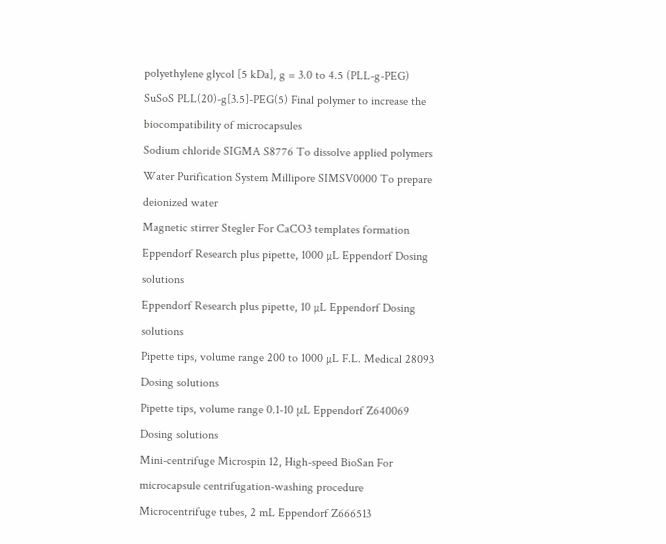polyethylene glycol [5 kDa], g = 3.0 to 4.5 (PLL-g-PEG) SuSoS PLL(20)-g[3.5]-PEG(5) Final polymer to increase the biocompatibility of microcapsules
Sodium chloride SIGMA S8776 To dissolve applied polymers
Water Purification System Millipore SIMSV0000 To prepare deionized water
Magnetic stirrer Stegler For CaCO3 templates formation
Eppendorf Research plus pipette, 1000 µL Eppendorf Dosing solutions
Eppendorf Research plus pipette, 10 µL Eppendorf Dosing solutions
Pipette tips, volume range 200 to 1000 µL F.L. Medical 28093 Dosing solutions
Pipette tips, volume range 0.1-10 μL Eppendorf Z640069 Dosing solutions
Mini-centrifuge Microspin 12, High-speed BioSan For microcapsule centrifugation-washing procedure
Microcentrifuge tubes, 2 mL Eppendorf Z666513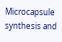Microcapsule synthesis and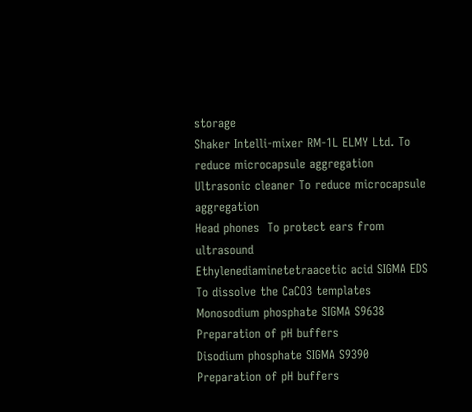storage
Shaker Intelli-mixer RM-1L ELMY Ltd. To reduce microcapsule aggregation
Ultrasonic cleaner To reduce microcapsule aggregation
Head phones  To protect ears from ultrasound
Ethylenediaminetetraacetic acid SIGMA EDS To dissolve the CaCO3 templates
Monosodium phosphate SIGMA S9638 Preparation of pH buffers
Disodium phosphate SIGMA S9390 Preparation of pH buffers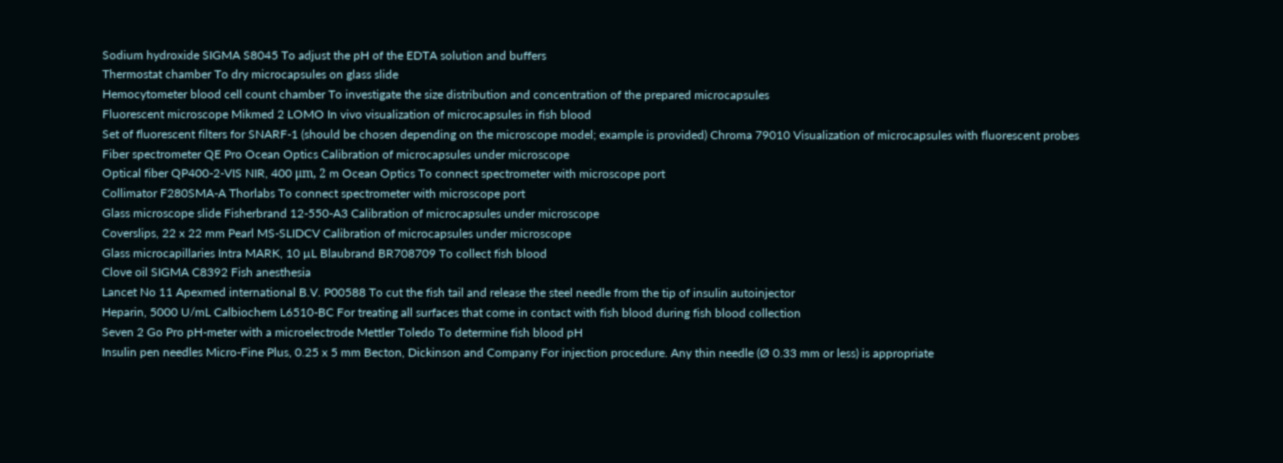Sodium hydroxide SIGMA S8045 To adjust the pH of the EDTA solution and buffers
Thermostat chamber To dry microcapsules on glass slide
Hemocytometer blood cell count chamber To investigate the size distribution and concentration of the prepared microcapsules
Fluorescent microscope Mikmed 2 LOMO In vivo visualization of microcapsules in fish blood
Set of fluorescent filters for SNARF-1 (should be chosen depending on the microscope model; example is provided) Chroma 79010 Visualization of microcapsules with fluorescent probes
Fiber spectrometer QE Pro Ocean Optics Calibration of microcapsules under microscope
Optical fiber QP400-2-VIS NIR, 400 μm, 2 m Ocean Optics To connect spectrometer with microscope port
Collimator F280SMA-A Thorlabs To connect spectrometer with microscope port
Glass microscope slide Fisherbrand 12-550-A3 Calibration of microcapsules under microscope
Coverslips, 22 x 22 mm Pearl MS-SLIDCV Calibration of microcapsules under microscope
Glass microcapillaries Intra MARK, 10 µL Blaubrand BR708709 To collect fish blood
Clove oil SIGMA C8392 Fish anesthesia
Lancet No 11 Apexmed international B.V. P00588 To cut the fish tail and release the steel needle from the tip of insulin autoinjector
Heparin, 5000 U/mL Calbiochem L6510-BC For treating all surfaces that come in contact with fish blood during fish blood collection
Seven 2 Go Pro pH-meter with a microelectrode Mettler Toledo To determine fish blood pH
Insulin pen needles Micro-Fine Plus, 0.25 x 5 mm Becton, Dickinson and Company For injection procedure. Any thin needle (Ø 0.33 mm or less) is appropriate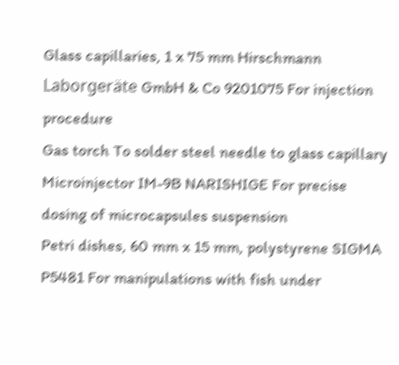Glass capillaries, 1 x 75 mm Hirschmann Laborgeräte GmbH & Co 9201075 For injection procedure
Gas torch To solder steel needle to glass capillary
Microinjector IM-9B NARISHIGE For precise dosing of microcapsules suspension
Petri dishes, 60 mm x 15 mm, polystyrene SIGMA P5481 For manipulations with fish under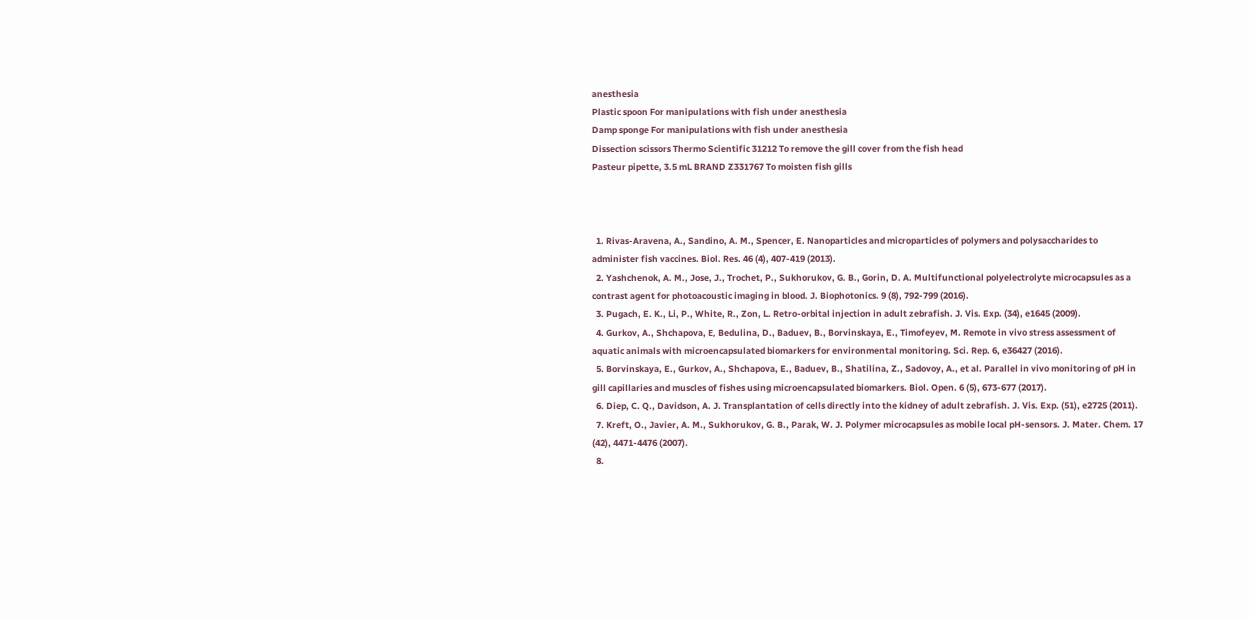anesthesia
Plastic spoon For manipulations with fish under anesthesia
Damp sponge For manipulations with fish under anesthesia
Dissection scissors Thermo Scientific 31212 To remove the gill cover from the fish head
Pasteur pipette, 3.5 mL BRAND Z331767 To moisten fish gills



  1. Rivas-Aravena, A., Sandino, A. M., Spencer, E. Nanoparticles and microparticles of polymers and polysaccharides to administer fish vaccines. Biol. Res. 46 (4), 407-419 (2013).
  2. Yashchenok, A. M., Jose, J., Trochet, P., Sukhorukov, G. B., Gorin, D. A. Multifunctional polyelectrolyte microcapsules as a contrast agent for photoacoustic imaging in blood. J. Biophotonics. 9 (8), 792-799 (2016).
  3. Pugach, E. K., Li, P., White, R., Zon, L. Retro-orbital injection in adult zebrafish. J. Vis. Exp. (34), e1645 (2009).
  4. Gurkov, A., Shchapova, Е, Bedulina, D., Baduev, B., Borvinskaya, E., Timofeyev, M. Remote in vivo stress assessment of aquatic animals with microencapsulated biomarkers for environmental monitoring. Sci. Rep. 6, e36427 (2016).
  5. Borvinskaya, E., Gurkov, A., Shchapova, E., Baduev, B., Shatilina, Z., Sadovoy, A., et al. Parallel in vivo monitoring of pH in gill capillaries and muscles of fishes using microencapsulated biomarkers. Biol. Open. 6 (5), 673-677 (2017).
  6. Diep, C. Q., Davidson, A. J. Transplantation of cells directly into the kidney of adult zebrafish. J. Vis. Exp. (51), e2725 (2011).
  7. Kreft, O., Javier, A. M., Sukhorukov, G. B., Parak, W. J. Polymer microcapsules as mobile local pH-sensors. J. Mater. Chem. 17 (42), 4471-4476 (2007).
  8.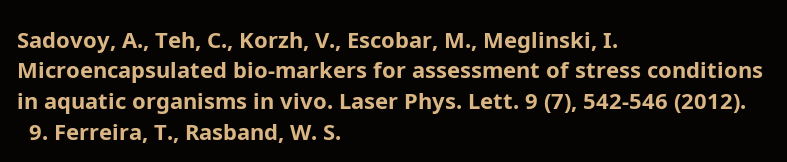Sadovoy, A., Teh, C., Korzh, V., Escobar, M., Meglinski, I. Microencapsulated bio-markers for assessment of stress conditions in aquatic organisms in vivo. Laser Phys. Lett. 9 (7), 542-546 (2012).
  9. Ferreira, T., Rasband, W. S.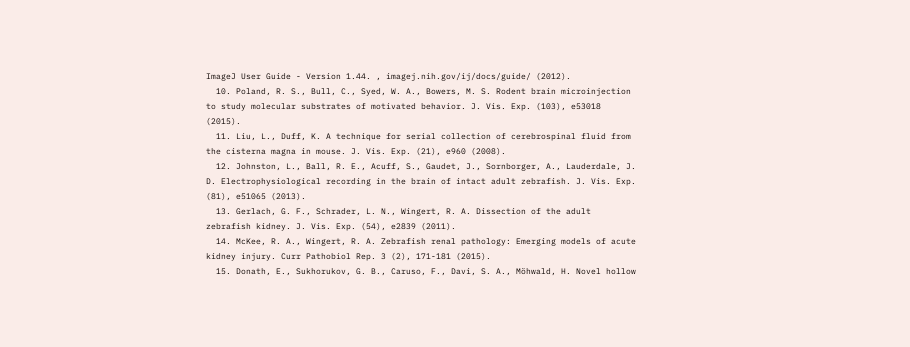ImageJ User Guide - Version 1.44. , imagej.nih.gov/ij/docs/guide/ (2012).
  10. Poland, R. S., Bull, C., Syed, W. A., Bowers, M. S. Rodent brain microinjection to study molecular substrates of motivated behavior. J. Vis. Exp. (103), e53018 (2015).
  11. Liu, L., Duff, K. A technique for serial collection of cerebrospinal fluid from the cisterna magna in mouse. J. Vis. Exp. (21), e960 (2008).
  12. Johnston, L., Ball, R. E., Acuff, S., Gaudet, J., Sornborger, A., Lauderdale, J. D. Electrophysiological recording in the brain of intact adult zebrafish. J. Vis. Exp. (81), e51065 (2013).
  13. Gerlach, G. F., Schrader, L. N., Wingert, R. A. Dissection of the adult zebrafish kidney. J. Vis. Exp. (54), e2839 (2011).
  14. McKee, R. A., Wingert, R. A. Zebrafish renal pathology: Emerging models of acute kidney injury. Curr Pathobiol Rep. 3 (2), 171-181 (2015).
  15. Donath, E., Sukhorukov, G. B., Caruso, F., Davi, S. A., Möhwald, H. Novel hollow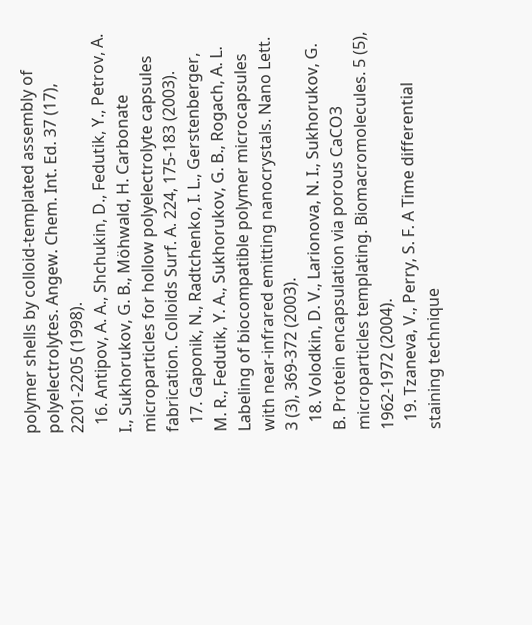polymer shells by colloid-templated assembly of polyelectrolytes. Angew. Chem. Int. Ed. 37 (17), 2201-2205 (1998).
  16. Antipov, A. A., Shchukin, D., Fedutik, Y., Petrov, A. I., Sukhorukov, G. B., Möhwald, H. Carbonate microparticles for hollow polyelectrolyte capsules fabrication. Colloids Surf. A. 224, 175-183 (2003).
  17. Gaponik, N., Radtchenko, I. L., Gerstenberger, M. R., Fedutik, Y. A., Sukhorukov, G. B., Rogach, A. L. Labeling of biocompatible polymer microcapsules with near-infrared emitting nanocrystals. Nano Lett. 3 (3), 369-372 (2003).
  18. Volodkin, D. V., Larionova, N. I., Sukhorukov, G. B. Protein encapsulation via porous CaCO3 microparticles templating. Biomacromolecules. 5 (5), 1962-1972 (2004).
  19. Tzaneva, V., Perry, S. F. A Time differential staining technique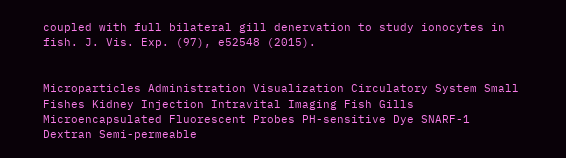coupled with full bilateral gill denervation to study ionocytes in fish. J. Vis. Exp. (97), e52548 (2015).


Microparticles Administration Visualization Circulatory System Small Fishes Kidney Injection Intravital Imaging Fish Gills Microencapsulated Fluorescent Probes PH-sensitive Dye SNARF-1 Dextran Semi-permeable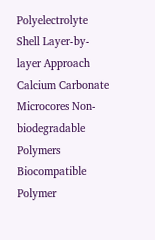Polyelectrolyte Shell Layer-by-layer Approach Calcium Carbonate Microcores Non-biodegradable Polymers Biocompatible Polymer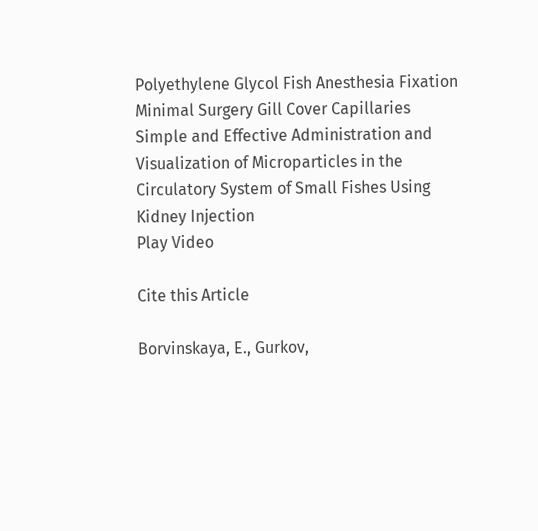Polyethylene Glycol Fish Anesthesia Fixation Minimal Surgery Gill Cover Capillaries
Simple and Effective Administration and Visualization of Microparticles in the Circulatory System of Small Fishes Using Kidney Injection
Play Video

Cite this Article

Borvinskaya, E., Gurkov,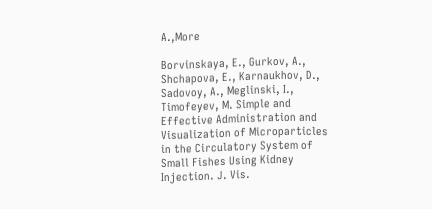A.,More

Borvinskaya, E., Gurkov, A., Shchapova, E., Karnaukhov, D., Sadovoy, A., Meglinski, I., Timofeyev, M. Simple and Effective Administration and Visualization of Microparticles in the Circulatory System of Small Fishes Using Kidney Injection. J. Vis.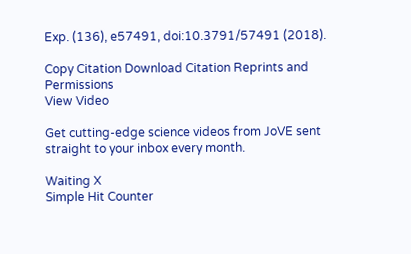Exp. (136), e57491, doi:10.3791/57491 (2018).

Copy Citation Download Citation Reprints and Permissions
View Video

Get cutting-edge science videos from JoVE sent straight to your inbox every month.

Waiting X
Simple Hit Counter